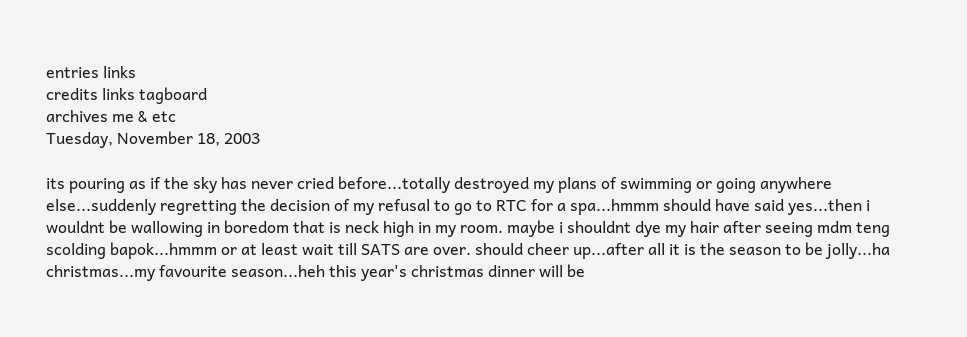entries links
credits links tagboard
archives me & etc
Tuesday, November 18, 2003

its pouring as if the sky has never cried before...totally destroyed my plans of swimming or going anywhere else...suddenly regretting the decision of my refusal to go to RTC for a spa...hmmm should have said yes...then i wouldnt be wallowing in boredom that is neck high in my room. maybe i shouldnt dye my hair after seeing mdm teng scolding bapok...hmmm or at least wait till SATS are over. should cheer up...after all it is the season to be jolly...ha christmas...my favourite season...heh this year's christmas dinner will be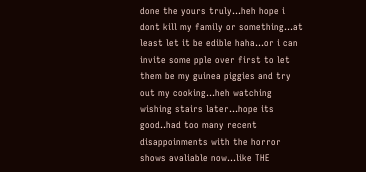done the yours truly...heh hope i dont kill my family or something...at least let it be edible haha...or i can invite some pple over first to let them be my guinea piggies and try out my cooking...heh watching wishing stairs later...hope its good..had too many recent disappoinments with the horror shows avaliable now...like THE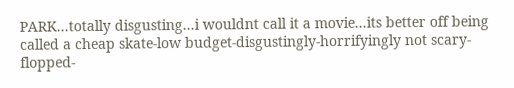PARK...totally disgusting...i wouldnt call it a movie...its better off being called a cheap skate-low budget-disgustingly-horrifyingly not scary- flopped-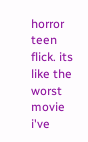horror teen flick. its like the worst movie i've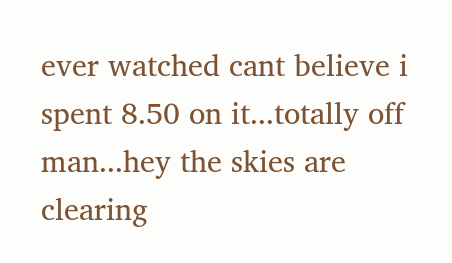ever watched cant believe i spent 8.50 on it...totally off man...hey the skies are clearing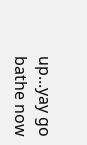up...yay go bathe now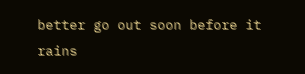better go out soon before it rains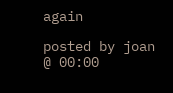again

posted by joan @ 00:00